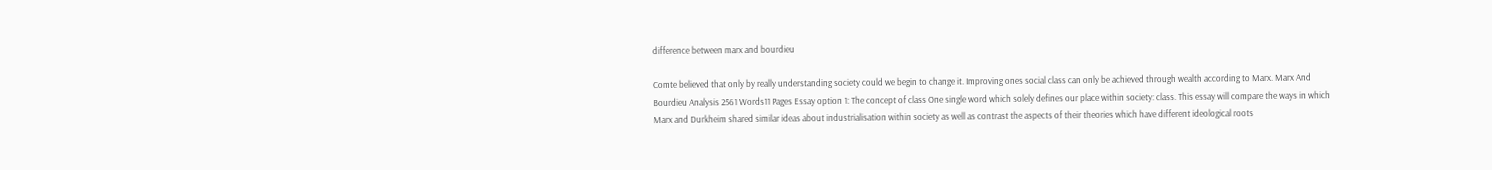difference between marx and bourdieu

Comte believed that only by really understanding society could we begin to change it. Improving ones social class can only be achieved through wealth according to Marx. Marx And Bourdieu Analysis 2561 Words11 Pages Essay option 1: The concept of class One single word which solely defines our place within society: class. This essay will compare the ways in which Marx and Durkheim shared similar ideas about industrialisation within society as well as contrast the aspects of their theories which have different ideological roots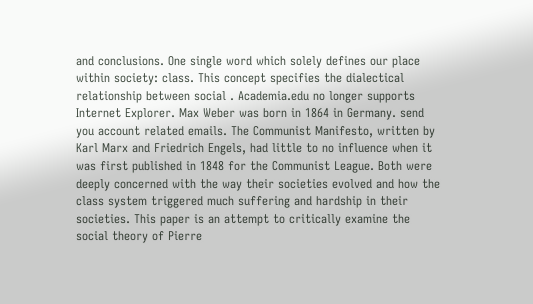and conclusions. One single word which solely defines our place within society: class. This concept specifies the dialectical relationship between social . Academia.edu no longer supports Internet Explorer. Max Weber was born in 1864 in Germany. send you account related emails. The Communist Manifesto, written by Karl Marx and Friedrich Engels, had little to no influence when it was first published in 1848 for the Communist League. Both were deeply concerned with the way their societies evolved and how the class system triggered much suffering and hardship in their societies. This paper is an attempt to critically examine the social theory of Pierre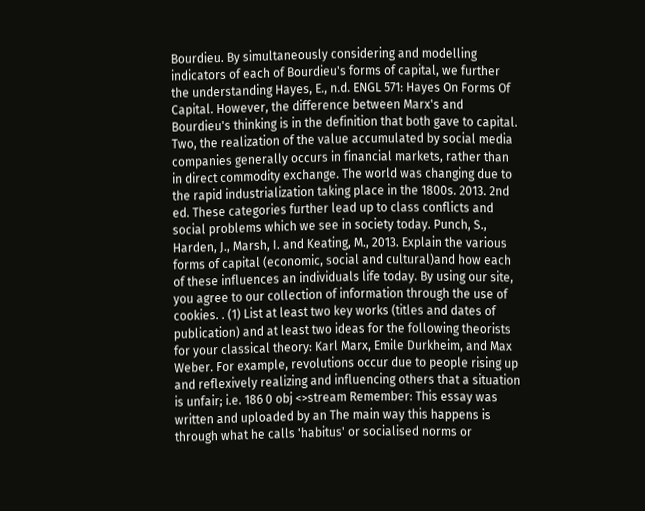Bourdieu. By simultaneously considering and modelling indicators of each of Bourdieu's forms of capital, we further the understanding Hayes, E., n.d. ENGL 571: Hayes On Forms Of Capital. However, the difference between Marx's and Bourdieu's thinking is in the definition that both gave to capital. Two, the realization of the value accumulated by social media companies generally occurs in financial markets, rather than in direct commodity exchange. The world was changing due to the rapid industrialization taking place in the 1800s. 2013. 2nd ed. These categories further lead up to class conflicts and social problems which we see in society today. Punch, S., Harden, J., Marsh, I. and Keating, M., 2013. Explain the various forms of capital (economic, social and cultural)and how each of these influences an individuals life today. By using our site, you agree to our collection of information through the use of cookies. . (1) List at least two key works (titles and dates of publication) and at least two ideas for the following theorists for your classical theory: Karl Marx, Emile Durkheim, and Max Weber. For example, revolutions occur due to people rising up and reflexively realizing and influencing others that a situation is unfair; i.e. 186 0 obj <>stream Remember: This essay was written and uploaded by an The main way this happens is through what he calls 'habitus' or socialised norms or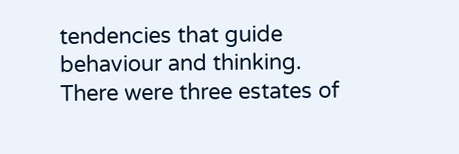tendencies that guide behaviour and thinking. There were three estates of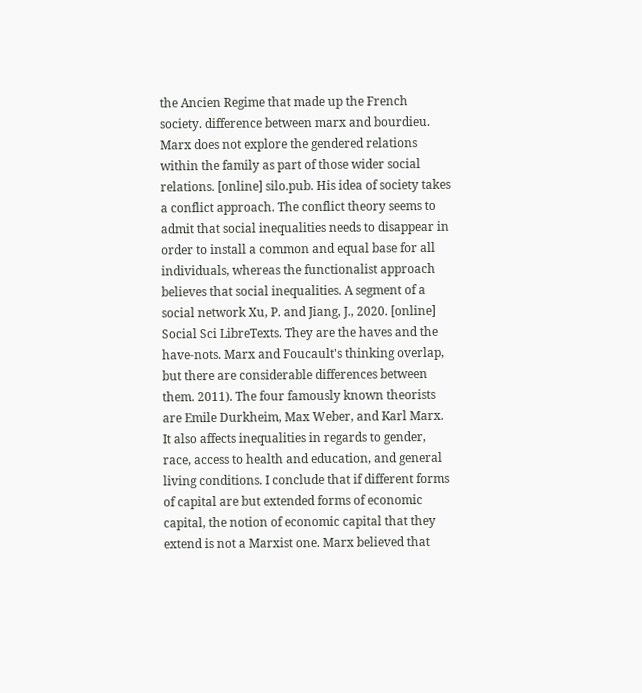the Ancien Regime that made up the French society. difference between marx and bourdieu. Marx does not explore the gendered relations within the family as part of those wider social relations. [online] silo.pub. His idea of society takes a conflict approach. The conflict theory seems to admit that social inequalities needs to disappear in order to install a common and equal base for all individuals, whereas the functionalist approach believes that social inequalities. A segment of a social network Xu, P. and Jiang, J., 2020. [online] Social Sci LibreTexts. They are the haves and the have-nots. Marx and Foucault's thinking overlap, but there are considerable differences between them. 2011). The four famously known theorists are Emile Durkheim, Max Weber, and Karl Marx. It also affects inequalities in regards to gender, race, access to health and education, and general living conditions. I conclude that if different forms of capital are but extended forms of economic capital, the notion of economic capital that they extend is not a Marxist one. Marx believed that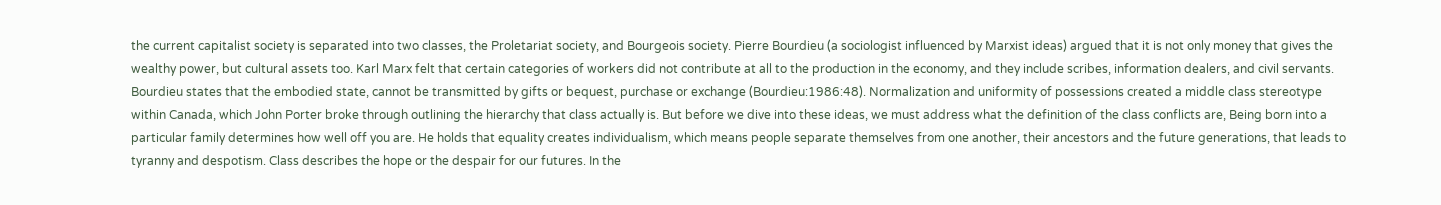the current capitalist society is separated into two classes, the Proletariat society, and Bourgeois society. Pierre Bourdieu (a sociologist influenced by Marxist ideas) argued that it is not only money that gives the wealthy power, but cultural assets too. Karl Marx felt that certain categories of workers did not contribute at all to the production in the economy, and they include scribes, information dealers, and civil servants. Bourdieu states that the embodied state, cannot be transmitted by gifts or bequest, purchase or exchange (Bourdieu:1986:48). Normalization and uniformity of possessions created a middle class stereotype within Canada, which John Porter broke through outlining the hierarchy that class actually is. But before we dive into these ideas, we must address what the definition of the class conflicts are, Being born into a particular family determines how well off you are. He holds that equality creates individualism, which means people separate themselves from one another, their ancestors and the future generations, that leads to tyranny and despotism. Class describes the hope or the despair for our futures. In the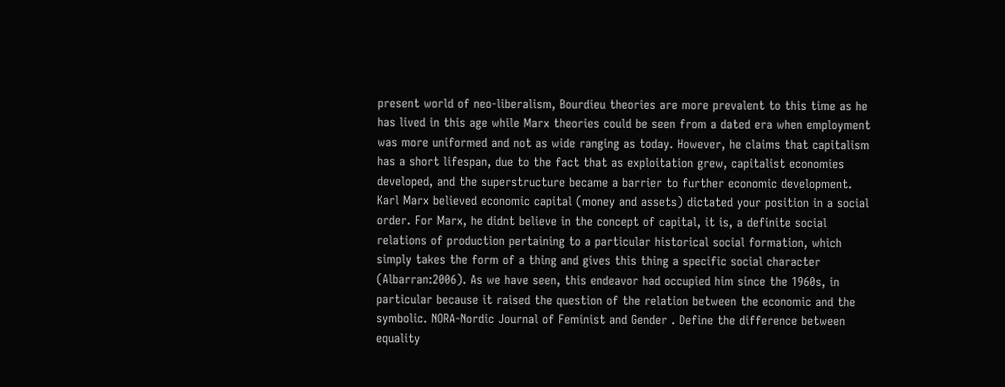present world of neo-liberalism, Bourdieu theories are more prevalent to this time as he has lived in this age while Marx theories could be seen from a dated era when employment was more uniformed and not as wide ranging as today. However, he claims that capitalism has a short lifespan, due to the fact that as exploitation grew, capitalist economies developed, and the superstructure became a barrier to further economic development. Karl Marx believed economic capital (money and assets) dictated your position in a social order. For Marx, he didnt believe in the concept of capital, it is, a definite social relations of production pertaining to a particular historical social formation, which simply takes the form of a thing and gives this thing a specific social character (Albarran:2006). As we have seen, this endeavor had occupied him since the 1960s, in particular because it raised the question of the relation between the economic and the symbolic. NORA-Nordic Journal of Feminist and Gender . Define the difference between equality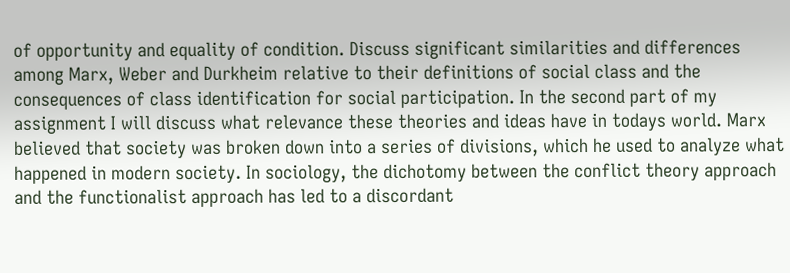of opportunity and equality of condition. Discuss significant similarities and differences among Marx, Weber and Durkheim relative to their definitions of social class and the consequences of class identification for social participation. In the second part of my assignment I will discuss what relevance these theories and ideas have in todays world. Marx believed that society was broken down into a series of divisions, which he used to analyze what happened in modern society. In sociology, the dichotomy between the conflict theory approach and the functionalist approach has led to a discordant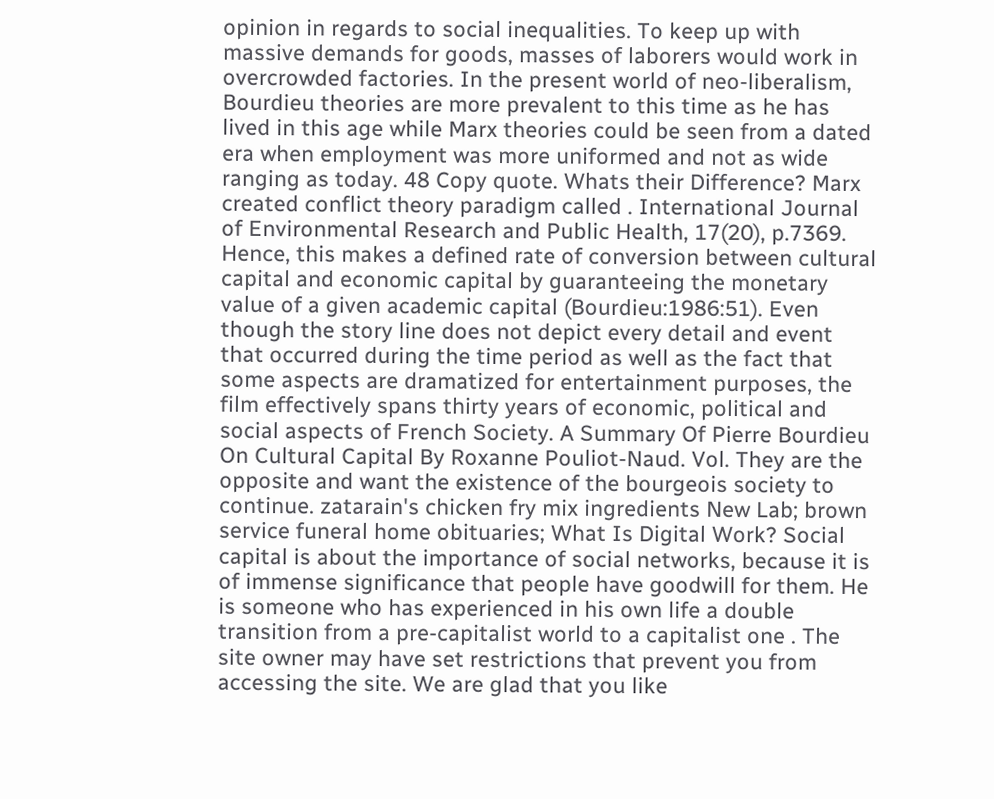opinion in regards to social inequalities. To keep up with massive demands for goods, masses of laborers would work in overcrowded factories. In the present world of neo-liberalism, Bourdieu theories are more prevalent to this time as he has lived in this age while Marx theories could be seen from a dated era when employment was more uniformed and not as wide ranging as today. 48 Copy quote. Whats their Difference? Marx created conflict theory paradigm called . International Journal of Environmental Research and Public Health, 17(20), p.7369. Hence, this makes a defined rate of conversion between cultural capital and economic capital by guaranteeing the monetary value of a given academic capital (Bourdieu:1986:51). Even though the story line does not depict every detail and event that occurred during the time period as well as the fact that some aspects are dramatized for entertainment purposes, the film effectively spans thirty years of economic, political and social aspects of French Society. A Summary Of Pierre Bourdieu On Cultural Capital By Roxanne Pouliot-Naud. Vol. They are the opposite and want the existence of the bourgeois society to continue. zatarain's chicken fry mix ingredients New Lab; brown service funeral home obituaries; What Is Digital Work? Social capital is about the importance of social networks, because it is of immense significance that people have goodwill for them. He is someone who has experienced in his own life a double transition from a pre-capitalist world to a capitalist one . The site owner may have set restrictions that prevent you from accessing the site. We are glad that you like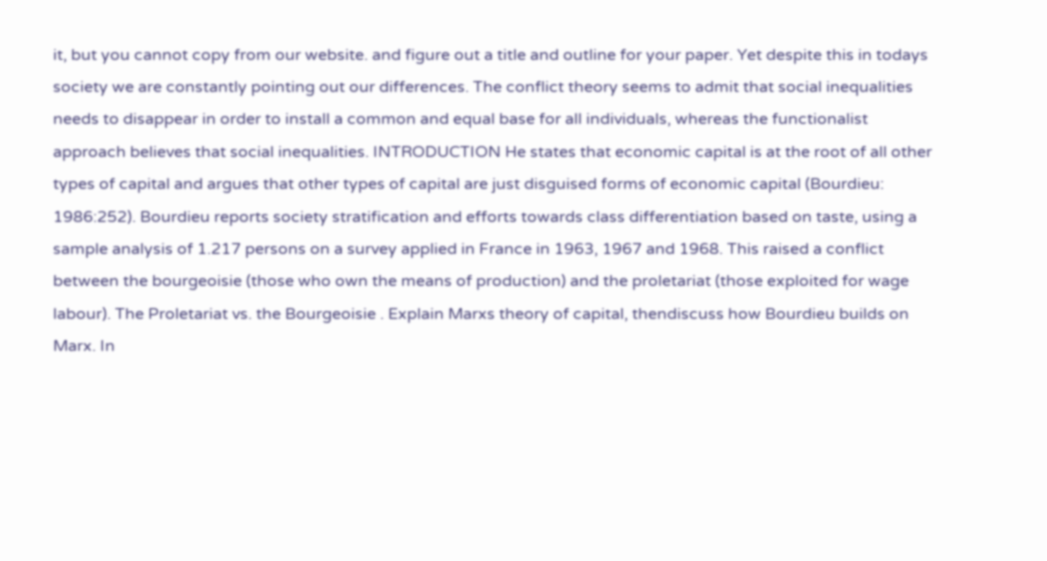it, but you cannot copy from our website. and figure out a title and outline for your paper. Yet despite this in todays society we are constantly pointing out our differences. The conflict theory seems to admit that social inequalities needs to disappear in order to install a common and equal base for all individuals, whereas the functionalist approach believes that social inequalities. INTRODUCTION He states that economic capital is at the root of all other types of capital and argues that other types of capital are just disguised forms of economic capital (Bourdieu: 1986:252). Bourdieu reports society stratification and efforts towards class differentiation based on taste, using a sample analysis of 1.217 persons on a survey applied in France in 1963, 1967 and 1968. This raised a conflict between the bourgeoisie (those who own the means of production) and the proletariat (those exploited for wage labour). The Proletariat vs. the Bourgeoisie . Explain Marxs theory of capital, thendiscuss how Bourdieu builds on Marx. In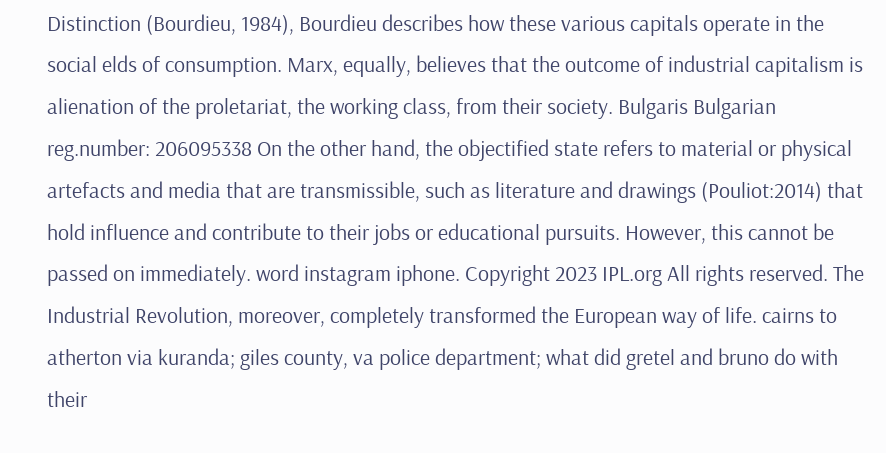Distinction (Bourdieu, 1984), Bourdieu describes how these various capitals operate in the social elds of consumption. Marx, equally, believes that the outcome of industrial capitalism is alienation of the proletariat, the working class, from their society. Bulgaris Bulgarian reg.number: 206095338 On the other hand, the objectified state refers to material or physical artefacts and media that are transmissible, such as literature and drawings (Pouliot:2014) that hold influence and contribute to their jobs or educational pursuits. However, this cannot be passed on immediately. word instagram iphone. Copyright 2023 IPL.org All rights reserved. The Industrial Revolution, moreover, completely transformed the European way of life. cairns to atherton via kuranda; giles county, va police department; what did gretel and bruno do with their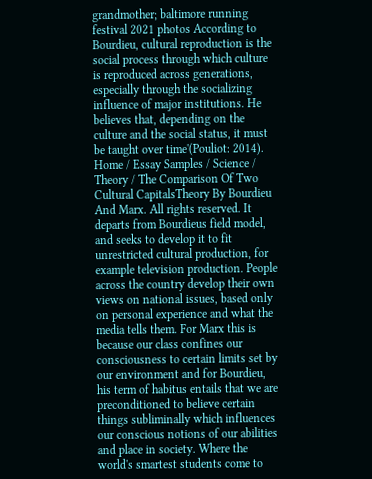grandmother; baltimore running festival 2021 photos According to Bourdieu, cultural reproduction is the social process through which culture is reproduced across generations, especially through the socializing influence of major institutions. He believes that, depending on the culture and the social status, it must be taught over time'(Pouliot: 2014). Home / Essay Samples / Science / Theory / The Comparison Of Two Cultural CapitalsTheory By Bourdieu And Marx. All rights reserved. It departs from Bourdieus field model, and seeks to develop it to fit unrestricted cultural production, for example television production. People across the country develop their own views on national issues, based only on personal experience and what the media tells them. For Marx this is because our class confines our consciousness to certain limits set by our environment and for Bourdieu, his term of habitus entails that we are preconditioned to believe certain things subliminally which influences our conscious notions of our abilities and place in society. Where the world's smartest students come to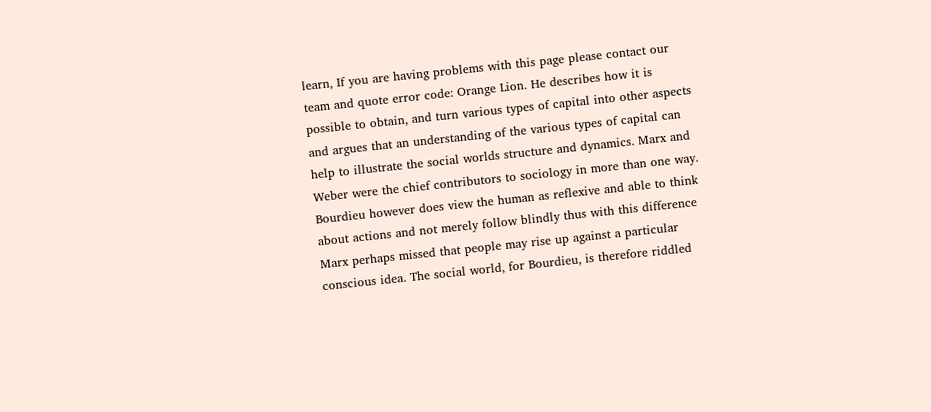learn, If you are having problems with this page please contact our team and quote error code: Orange Lion. He describes how it is possible to obtain, and turn various types of capital into other aspects and argues that an understanding of the various types of capital can help to illustrate the social worlds structure and dynamics. Marx and Weber were the chief contributors to sociology in more than one way. Bourdieu however does view the human as reflexive and able to think about actions and not merely follow blindly thus with this difference Marx perhaps missed that people may rise up against a particular conscious idea. The social world, for Bourdieu, is therefore riddled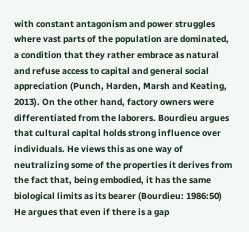with constant antagonism and power struggles where vast parts of the population are dominated, a condition that they rather embrace as natural and refuse access to capital and general social appreciation (Punch, Harden, Marsh and Keating, 2013). On the other hand, factory owners were differentiated from the laborers. Bourdieu argues that cultural capital holds strong influence over individuals. He views this as one way of neutralizing some of the properties it derives from the fact that, being embodied, it has the same biological limits as its bearer (Bourdieu: 1986:50) He argues that even if there is a gap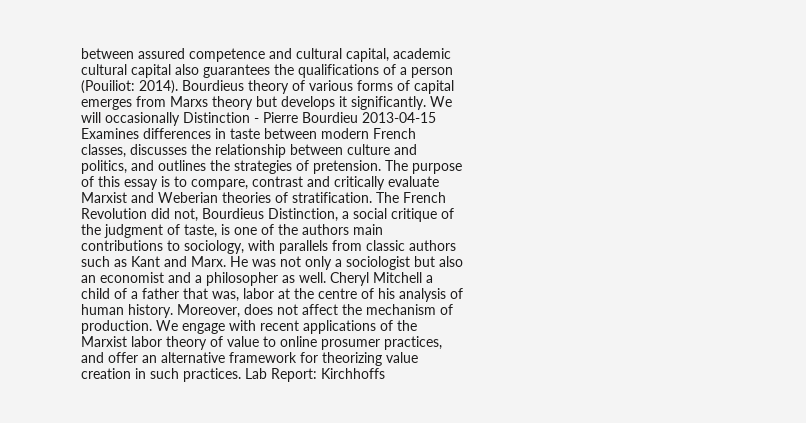between assured competence and cultural capital, academic cultural capital also guarantees the qualifications of a person (Pouiliot: 2014). Bourdieus theory of various forms of capital emerges from Marxs theory but develops it significantly. We will occasionally Distinction - Pierre Bourdieu 2013-04-15 Examines differences in taste between modern French classes, discusses the relationship between culture and politics, and outlines the strategies of pretension. The purpose of this essay is to compare, contrast and critically evaluate Marxist and Weberian theories of stratification. The French Revolution did not, Bourdieus Distinction, a social critique of the judgment of taste, is one of the authors main contributions to sociology, with parallels from classic authors such as Kant and Marx. He was not only a sociologist but also an economist and a philosopher as well. Cheryl Mitchell a child of a father that was, labor at the centre of his analysis of human history. Moreover, does not affect the mechanism of production. We engage with recent applications of the Marxist labor theory of value to online prosumer practices, and offer an alternative framework for theorizing value creation in such practices. Lab Report: Kirchhoffs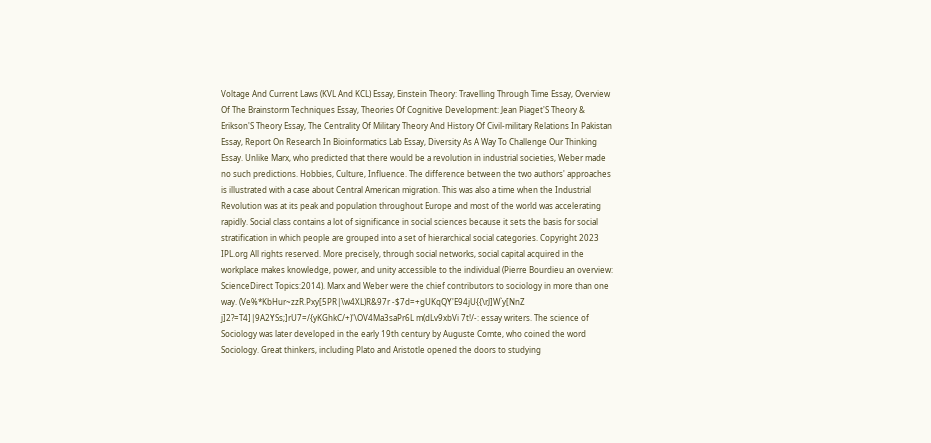Voltage And Current Laws (KVL And KCL) Essay, Einstein Theory: Travelling Through Time Essay, Overview Of The Brainstorm Techniques Essay, Theories Of Cognitive Development: Jean Piaget'S Theory & Erikson'S Theory Essay, The Centrality Of Military Theory And History Of Civil-military Relations In Pakistan Essay, Report On Research In Bioinformatics Lab Essay, Diversity As A Way To Challenge Our Thinking Essay. Unlike Marx, who predicted that there would be a revolution in industrial societies, Weber made no such predictions. Hobbies, Culture, Influence. The difference between the two authors' approaches is illustrated with a case about Central American migration. This was also a time when the Industrial Revolution was at its peak and population throughout Europe and most of the world was accelerating rapidly. Social class contains a lot of significance in social sciences because it sets the basis for social stratification in which people are grouped into a set of hierarchical social categories. Copyright 2023 IPL.org All rights reserved. More precisely, through social networks, social capital acquired in the workplace makes knowledge, power, and unity accessible to the individual (Pierre Bourdieu an overview: ScienceDirect Topics:2014). Marx and Weber were the chief contributors to sociology in more than one way. (Ve%*KbHur~zzR.Pxy[5PR|\w4XL)R&97r -$7d=+gUKqQY'E94jU{{\rJ]W`y[NnZ j]2?=T4]|9A2YSs;]rU7=/{yKGhkC/+)'\OV4Ma3saPr6L m(dLv9xbVi 7t!/-: essay writers. The science of Sociology was later developed in the early 19th century by Auguste Comte, who coined the word Sociology. Great thinkers, including Plato and Aristotle opened the doors to studying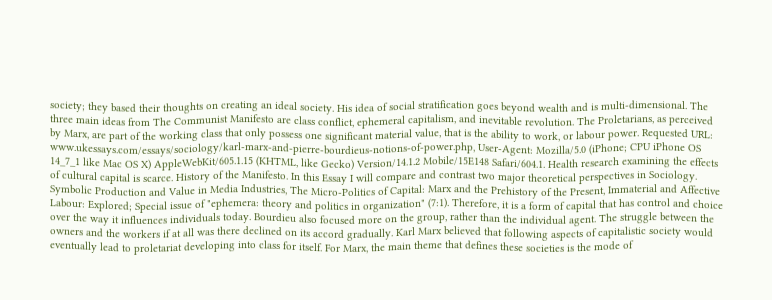society; they based their thoughts on creating an ideal society. His idea of social stratification goes beyond wealth and is multi-dimensional. The three main ideas from The Communist Manifesto are class conflict, ephemeral capitalism, and inevitable revolution. The Proletarians, as perceived by Marx, are part of the working class that only possess one significant material value, that is the ability to work, or labour power. Requested URL: www.ukessays.com/essays/sociology/karl-marx-and-pierre-bourdieus-notions-of-power.php, User-Agent: Mozilla/5.0 (iPhone; CPU iPhone OS 14_7_1 like Mac OS X) AppleWebKit/605.1.15 (KHTML, like Gecko) Version/14.1.2 Mobile/15E148 Safari/604.1. Health research examining the effects of cultural capital is scarce. History of the Manifesto. In this Essay I will compare and contrast two major theoretical perspectives in Sociology. Symbolic Production and Value in Media Industries, The Micro-Politics of Capital: Marx and the Prehistory of the Present, Immaterial and Affective Labour: Explored; Special issue of "ephemera: theory and politics in organization" (7:1). Therefore, it is a form of capital that has control and choice over the way it influences individuals today. Bourdieu also focused more on the group, rather than the individual agent. The struggle between the owners and the workers if at all was there declined on its accord gradually. Karl Marx believed that following aspects of capitalistic society would eventually lead to proletariat developing into class for itself. For Marx, the main theme that defines these societies is the mode of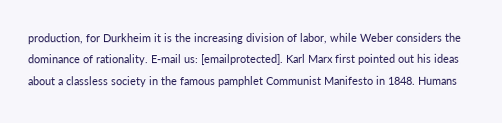production, for Durkheim it is the increasing division of labor, while Weber considers the dominance of rationality. E-mail us: [emailprotected]. Karl Marx first pointed out his ideas about a classless society in the famous pamphlet Communist Manifesto in 1848. Humans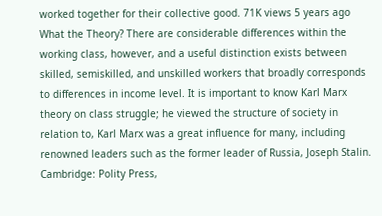worked together for their collective good. 71K views 5 years ago What the Theory? There are considerable differences within the working class, however, and a useful distinction exists between skilled, semiskilled, and unskilled workers that broadly corresponds to differences in income level. It is important to know Karl Marx theory on class struggle; he viewed the structure of society in relation to, Karl Marx was a great influence for many, including renowned leaders such as the former leader of Russia, Joseph Stalin. Cambridge: Polity Press,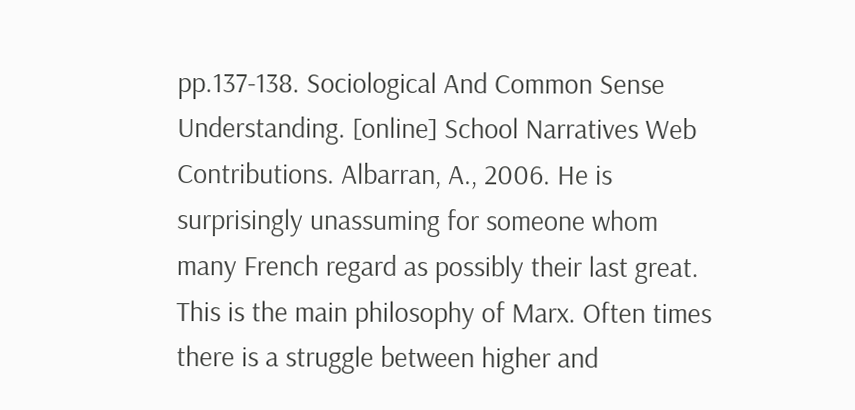pp.137-138. Sociological And Common Sense Understanding. [online] School Narratives Web Contributions. Albarran, A., 2006. He is surprisingly unassuming for someone whom many French regard as possibly their last great. This is the main philosophy of Marx. Often times there is a struggle between higher and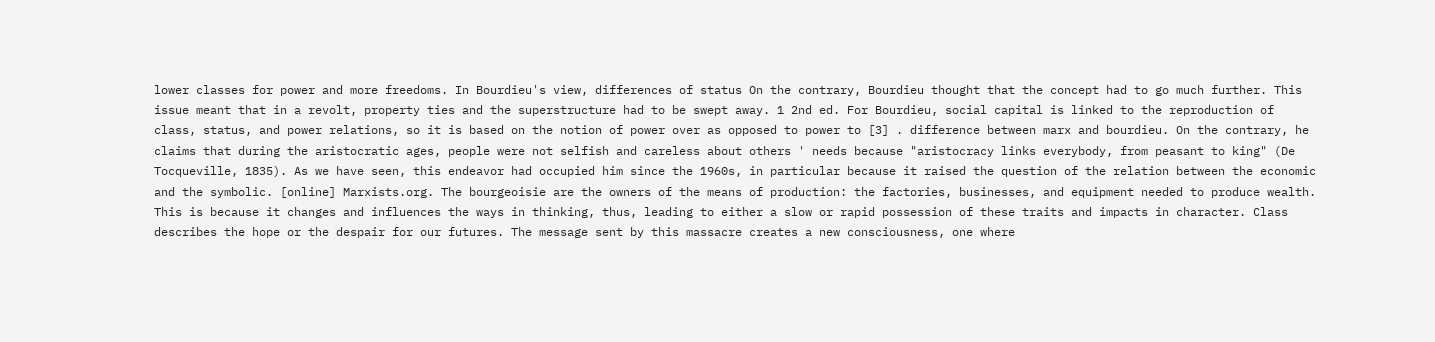lower classes for power and more freedoms. In Bourdieu's view, differences of status On the contrary, Bourdieu thought that the concept had to go much further. This issue meant that in a revolt, property ties and the superstructure had to be swept away. 1 2nd ed. For Bourdieu, social capital is linked to the reproduction of class, status, and power relations, so it is based on the notion of power over as opposed to power to [3] . difference between marx and bourdieu. On the contrary, he claims that during the aristocratic ages, people were not selfish and careless about others ' needs because "aristocracy links everybody, from peasant to king" (De Tocqueville, 1835). As we have seen, this endeavor had occupied him since the 1960s, in particular because it raised the question of the relation between the economic and the symbolic. [online] Marxists.org. The bourgeoisie are the owners of the means of production: the factories, businesses, and equipment needed to produce wealth. This is because it changes and influences the ways in thinking, thus, leading to either a slow or rapid possession of these traits and impacts in character. Class describes the hope or the despair for our futures. The message sent by this massacre creates a new consciousness, one where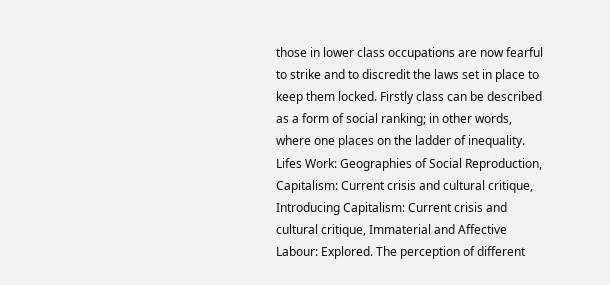those in lower class occupations are now fearful to strike and to discredit the laws set in place to keep them locked. Firstly class can be described as a form of social ranking; in other words, where one places on the ladder of inequality. Lifes Work: Geographies of Social Reproduction, Capitalism: Current crisis and cultural critique, Introducing Capitalism: Current crisis and cultural critique, Immaterial and Affective Labour: Explored. The perception of different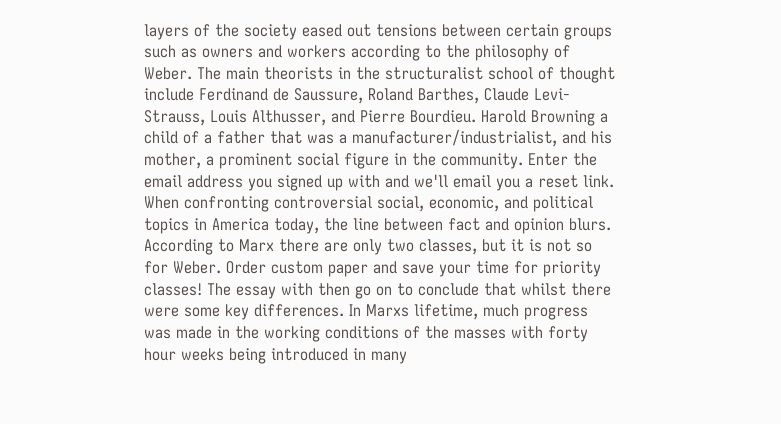layers of the society eased out tensions between certain groups such as owners and workers according to the philosophy of Weber. The main theorists in the structuralist school of thought include Ferdinand de Saussure, Roland Barthes, Claude Levi-Strauss, Louis Althusser, and Pierre Bourdieu. Harold Browning a child of a father that was a manufacturer/industrialist, and his mother, a prominent social figure in the community. Enter the email address you signed up with and we'll email you a reset link. When confronting controversial social, economic, and political topics in America today, the line between fact and opinion blurs. According to Marx there are only two classes, but it is not so for Weber. Order custom paper and save your time for priority classes! The essay with then go on to conclude that whilst there were some key differences. In Marxs lifetime, much progress was made in the working conditions of the masses with forty hour weeks being introduced in many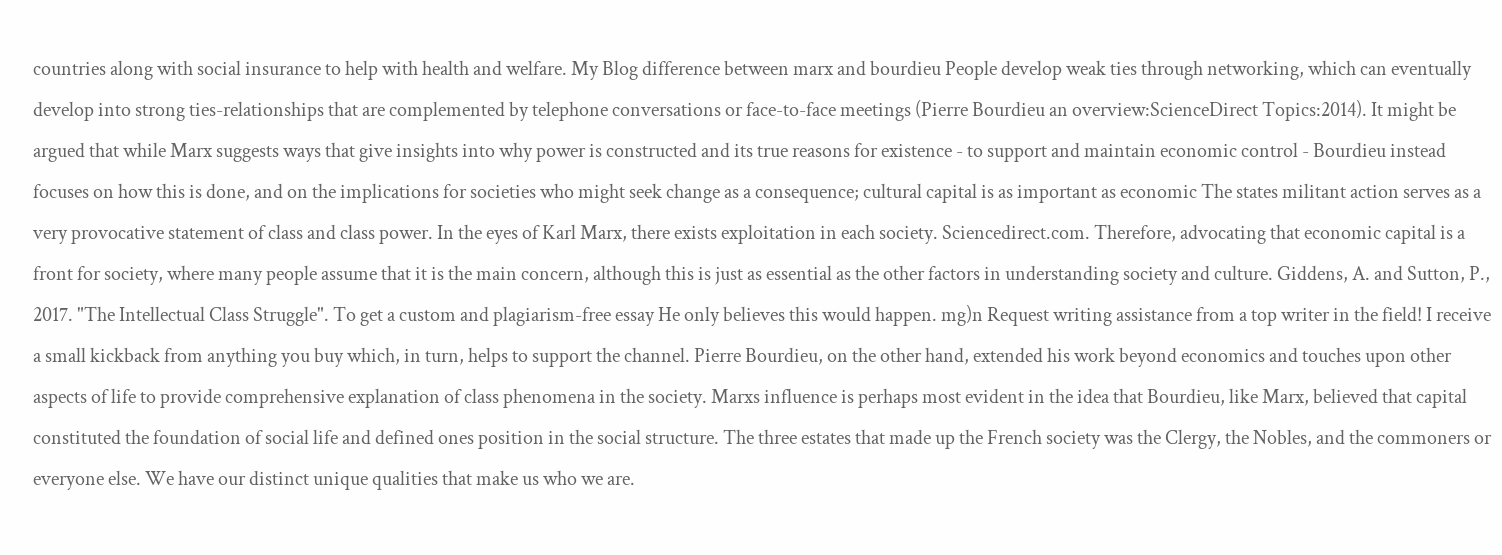countries along with social insurance to help with health and welfare. My Blog difference between marx and bourdieu People develop weak ties through networking, which can eventually develop into strong ties-relationships that are complemented by telephone conversations or face-to-face meetings (Pierre Bourdieu an overview:ScienceDirect Topics:2014). It might be argued that while Marx suggests ways that give insights into why power is constructed and its true reasons for existence - to support and maintain economic control - Bourdieu instead focuses on how this is done, and on the implications for societies who might seek change as a consequence; cultural capital is as important as economic The states militant action serves as a very provocative statement of class and class power. In the eyes of Karl Marx, there exists exploitation in each society. Sciencedirect.com. Therefore, advocating that economic capital is a front for society, where many people assume that it is the main concern, although this is just as essential as the other factors in understanding society and culture. Giddens, A. and Sutton, P., 2017. "The Intellectual Class Struggle". To get a custom and plagiarism-free essay He only believes this would happen. mg)n Request writing assistance from a top writer in the field! I receive a small kickback from anything you buy which, in turn, helps to support the channel. Pierre Bourdieu, on the other hand, extended his work beyond economics and touches upon other aspects of life to provide comprehensive explanation of class phenomena in the society. Marxs influence is perhaps most evident in the idea that Bourdieu, like Marx, believed that capital constituted the foundation of social life and defined ones position in the social structure. The three estates that made up the French society was the Clergy, the Nobles, and the commoners or everyone else. We have our distinct unique qualities that make us who we are.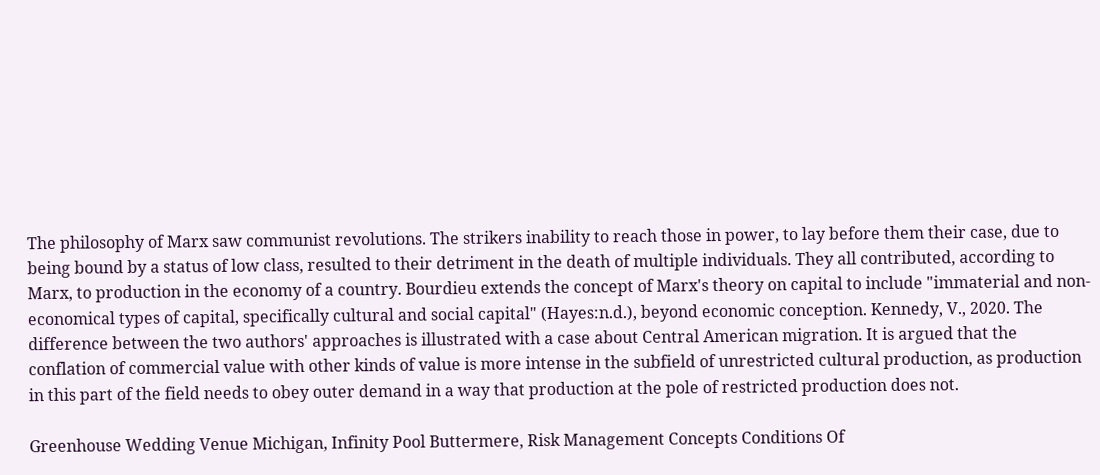The philosophy of Marx saw communist revolutions. The strikers inability to reach those in power, to lay before them their case, due to being bound by a status of low class, resulted to their detriment in the death of multiple individuals. They all contributed, according to Marx, to production in the economy of a country. Bourdieu extends the concept of Marx's theory on capital to include "immaterial and non-economical types of capital, specifically cultural and social capital" (Hayes:n.d.), beyond economic conception. Kennedy, V., 2020. The difference between the two authors' approaches is illustrated with a case about Central American migration. It is argued that the conflation of commercial value with other kinds of value is more intense in the subfield of unrestricted cultural production, as production in this part of the field needs to obey outer demand in a way that production at the pole of restricted production does not.

Greenhouse Wedding Venue Michigan, Infinity Pool Buttermere, Risk Management Concepts Conditions Of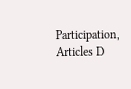Participation, Articles D